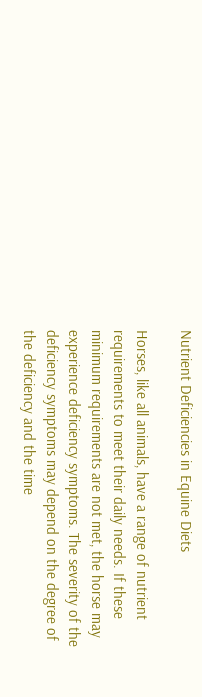Nutrient Deficiencies in Equine Diets

Horses, like all animals, have a range of nutrient requirements to meet their daily needs. If these minimum requirements are not met, the horse may experience deficiency symptoms. The severity of the deficiency symptoms may depend on the degree of the deficiency and the time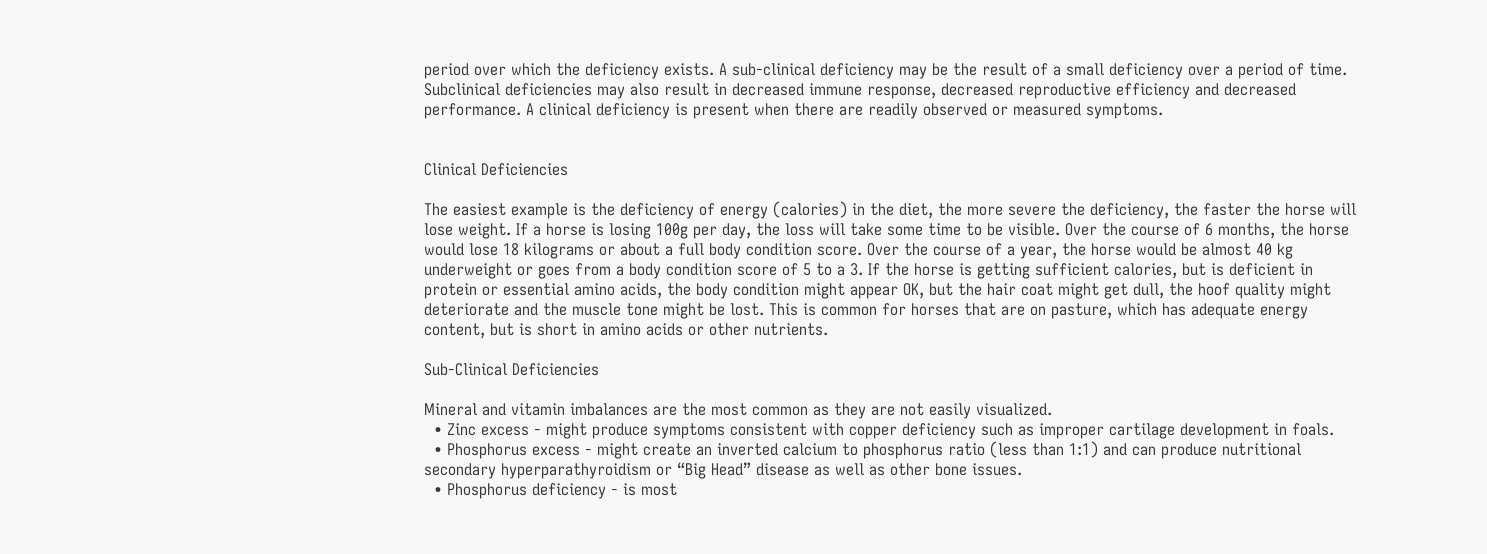period over which the deficiency exists. A sub-clinical deficiency may be the result of a small deficiency over a period of time. Subclinical deficiencies may also result in decreased immune response, decreased reproductive efficiency and decreased performance. A clinical deficiency is present when there are readily observed or measured symptoms.


Clinical Deficiencies

The easiest example is the deficiency of energy (calories) in the diet, the more severe the deficiency, the faster the horse will lose weight. If a horse is losing 100g per day, the loss will take some time to be visible. Over the course of 6 months, the horse would lose 18 kilograms or about a full body condition score. Over the course of a year, the horse would be almost 40 kg underweight or goes from a body condition score of 5 to a 3. If the horse is getting sufficient calories, but is deficient in protein or essential amino acids, the body condition might appear OK, but the hair coat might get dull, the hoof quality might deteriorate and the muscle tone might be lost. This is common for horses that are on pasture, which has adequate energy content, but is short in amino acids or other nutrients.

Sub-Clinical Deficiencies

Mineral and vitamin imbalances are the most common as they are not easily visualized.
  • Zinc excess - might produce symptoms consistent with copper deficiency such as improper cartilage development in foals.
  • Phosphorus excess - might create an inverted calcium to phosphorus ratio (less than 1:1) and can produce nutritional secondary hyperparathyroidism or “Big Head” disease as well as other bone issues.
  • Phosphorus deficiency - is most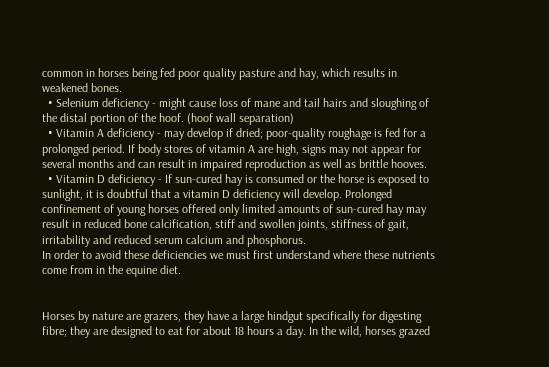common in horses being fed poor quality pasture and hay, which results in weakened bones.
  • Selenium deficiency - might cause loss of mane and tail hairs and sloughing of the distal portion of the hoof. (hoof wall separation)
  • Vitamin A deficiency - may develop if dried; poor-quality roughage is fed for a prolonged period. If body stores of vitamin A are high, signs may not appear for several months and can result in impaired reproduction as well as brittle hooves.
  • Vitamin D deficiency - If sun-cured hay is consumed or the horse is exposed to sunlight, it is doubtful that a vitamin D deficiency will develop. Prolonged confinement of young horses offered only limited amounts of sun-cured hay may result in reduced bone calcification, stiff and swollen joints, stiffness of gait, irritability and reduced serum calcium and phosphorus.
In order to avoid these deficiencies we must first understand where these nutrients come from in the equine diet.


Horses by nature are grazers, they have a large hindgut specifically for digesting fibre; they are designed to eat for about 18 hours a day. In the wild, horses grazed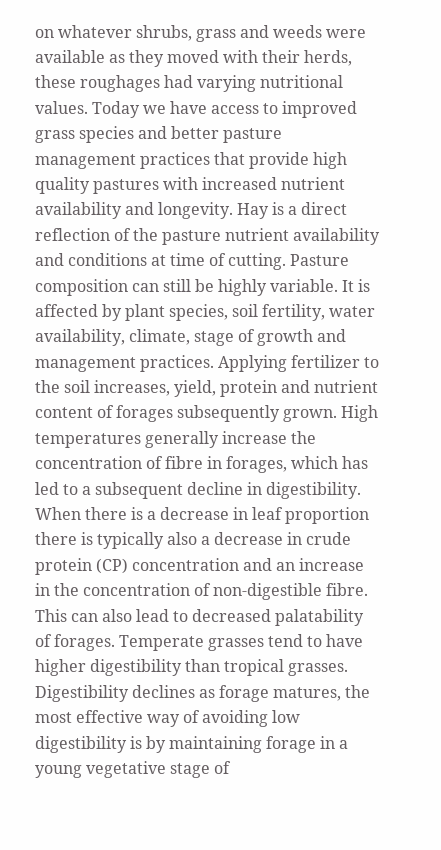on whatever shrubs, grass and weeds were available as they moved with their herds, these roughages had varying nutritional values. Today we have access to improved grass species and better pasture management practices that provide high quality pastures with increased nutrient availability and longevity. Hay is a direct reflection of the pasture nutrient availability and conditions at time of cutting. Pasture composition can still be highly variable. It is affected by plant species, soil fertility, water availability, climate, stage of growth and management practices. Applying fertilizer to the soil increases, yield, protein and nutrient content of forages subsequently grown. High temperatures generally increase the concentration of fibre in forages, which has led to a subsequent decline in digestibility. When there is a decrease in leaf proportion there is typically also a decrease in crude protein (CP) concentration and an increase in the concentration of non-digestible fibre. This can also lead to decreased palatability of forages. Temperate grasses tend to have higher digestibility than tropical grasses. Digestibility declines as forage matures, the most effective way of avoiding low digestibility is by maintaining forage in a young vegetative stage of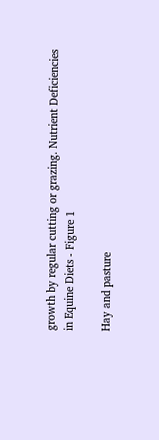growth by regular cutting or grazing. Nutrient Deficiencies in Equine Diets - Figure 1

Hay and pasture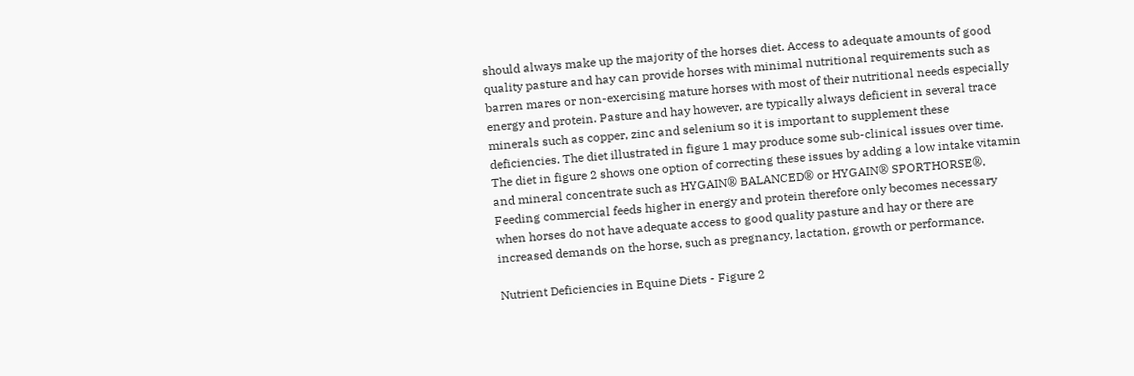should always make up the majority of the horses diet. Access to adequate amounts of good quality pasture and hay can provide horses with minimal nutritional requirements such as barren mares or non-exercising mature horses with most of their nutritional needs especially energy and protein. Pasture and hay however, are typically always deficient in several trace minerals such as copper, zinc and selenium so it is important to supplement these deficiencies. The diet illustrated in figure 1 may produce some sub-clinical issues over time. The diet in figure 2 shows one option of correcting these issues by adding a low intake vitamin and mineral concentrate such as HYGAIN® BALANCED® or HYGAIN® SPORTHORSE®. Feeding commercial feeds higher in energy and protein therefore only becomes necessary when horses do not have adequate access to good quality pasture and hay or there are increased demands on the horse, such as pregnancy, lactation, growth or performance.

Nutrient Deficiencies in Equine Diets - Figure 2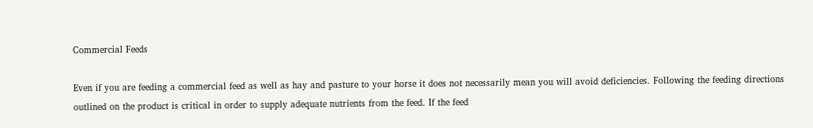Commercial Feeds

Even if you are feeding a commercial feed as well as hay and pasture to your horse it does not necessarily mean you will avoid deficiencies. Following the feeding directions outlined on the product is critical in order to supply adequate nutrients from the feed. If the feed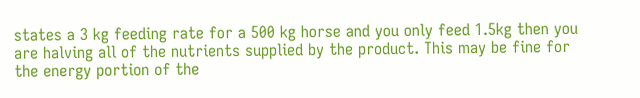states a 3 kg feeding rate for a 500 kg horse and you only feed 1.5kg then you are halving all of the nutrients supplied by the product. This may be fine for the energy portion of the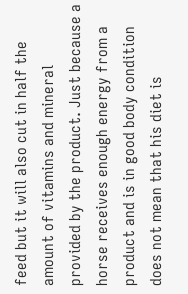feed but it will also cut in half the amount of vitamins and mineral provided by the product. Just because a horse receives enough energy from a product and is in good body condition does not mean that his diet is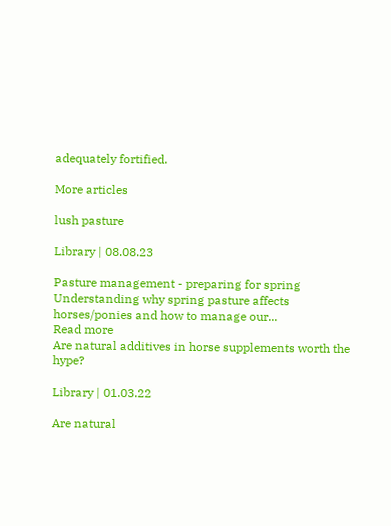adequately fortified.

More articles

lush pasture

Library | 08.08.23

Pasture management - preparing for spring
Understanding why spring pasture affects horses/ponies and how to manage our...
Read more
Are natural additives in horse supplements worth the hype?

Library | 01.03.22

Are natural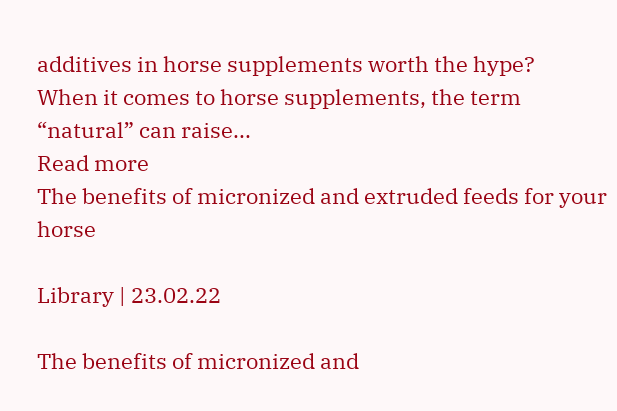additives in horse supplements worth the hype?
When it comes to horse supplements, the term “natural” can raise...
Read more
The benefits of micronized and extruded feeds for your horse

Library | 23.02.22

The benefits of micronized and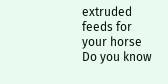extruded feeds for your horse
Do you know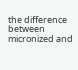the difference between micronized and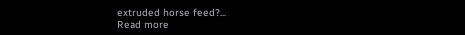extruded horse feed?...
Read more